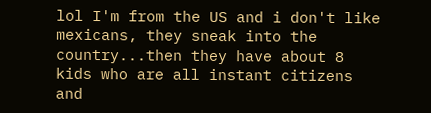lol I'm from the US and i don't like mexicans, they sneak into the country...then they have about 8 kids who are all instant citizens and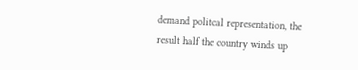demand politcal representation, the result half the country winds up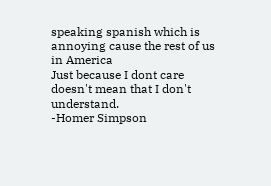speaking spanish which is annoying cause the rest of us in America
Just because I dont care doesn't mean that I don't understand.
-Homer Simpson